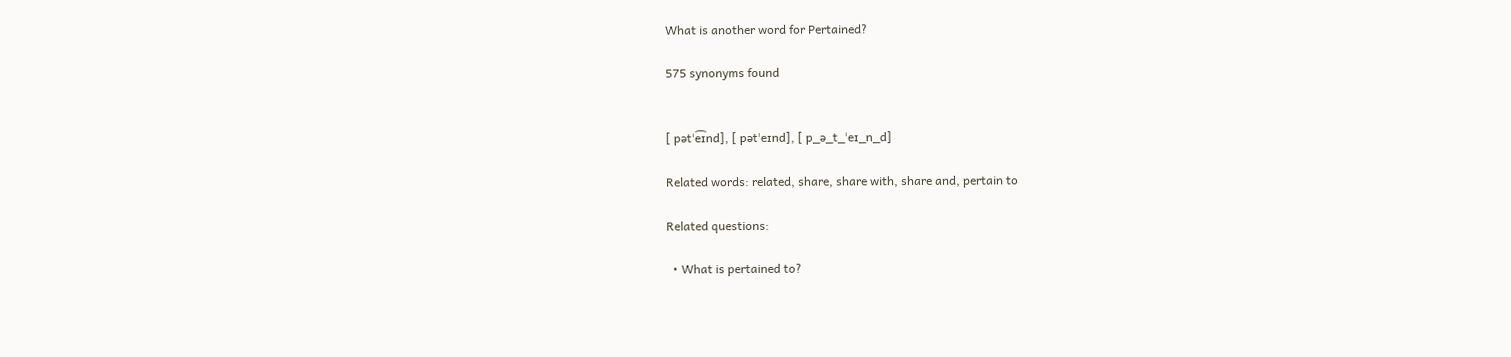What is another word for Pertained?

575 synonyms found


[ pətˈe͡ɪnd], [ pətˈeɪnd], [ p_ə_t_ˈeɪ_n_d]

Related words: related, share, share with, share and, pertain to

Related questions:

  • What is pertained to?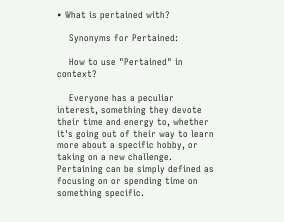• What is pertained with?

    Synonyms for Pertained:

    How to use "Pertained" in context?

    Everyone has a peculiar interest, something they devote their time and energy to, whether it's going out of their way to learn more about a specific hobby, or taking on a new challenge. Pertaining can be simply defined as focusing on or spending time on something specific.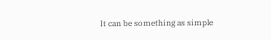It can be something as simple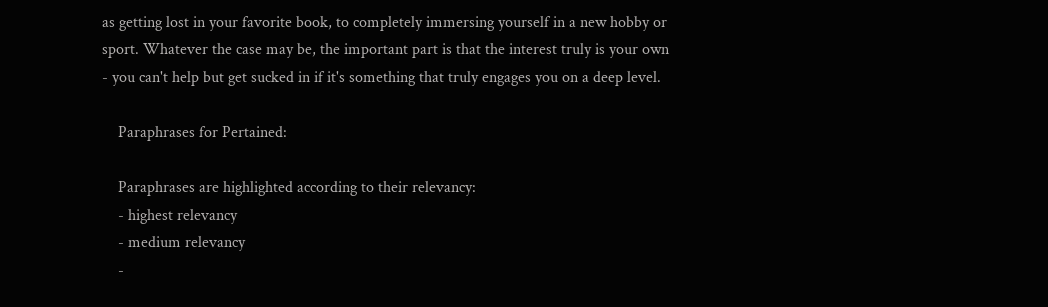as getting lost in your favorite book, to completely immersing yourself in a new hobby or sport. Whatever the case may be, the important part is that the interest truly is your own - you can't help but get sucked in if it's something that truly engages you on a deep level.

    Paraphrases for Pertained:

    Paraphrases are highlighted according to their relevancy:
    - highest relevancy
    - medium relevancy
    -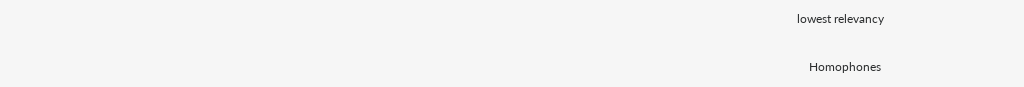lowest relevancy

    Homophones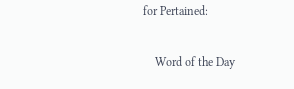for Pertained:

    Word of the Day